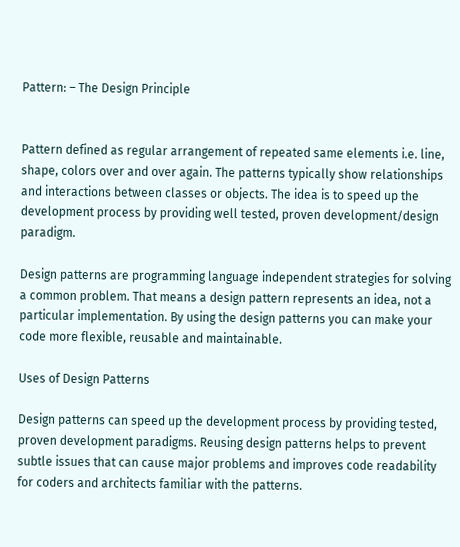Pattern: – The Design Principle


Pattern defined as regular arrangement of repeated same elements i.e. line, shape, colors over and over again. The patterns typically show relationships and interactions between classes or objects. The idea is to speed up the development process by providing well tested, proven development/design paradigm.

Design patterns are programming language independent strategies for solving a common problem. That means a design pattern represents an idea, not a particular implementation. By using the design patterns you can make your code more flexible, reusable and maintainable.

Uses of Design Patterns

Design patterns can speed up the development process by providing tested, proven development paradigms. Reusing design patterns helps to prevent subtle issues that can cause major problems and improves code readability for coders and architects familiar with the patterns.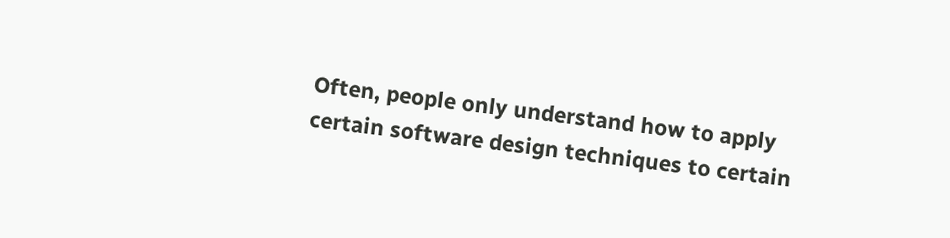Often, people only understand how to apply certain software design techniques to certain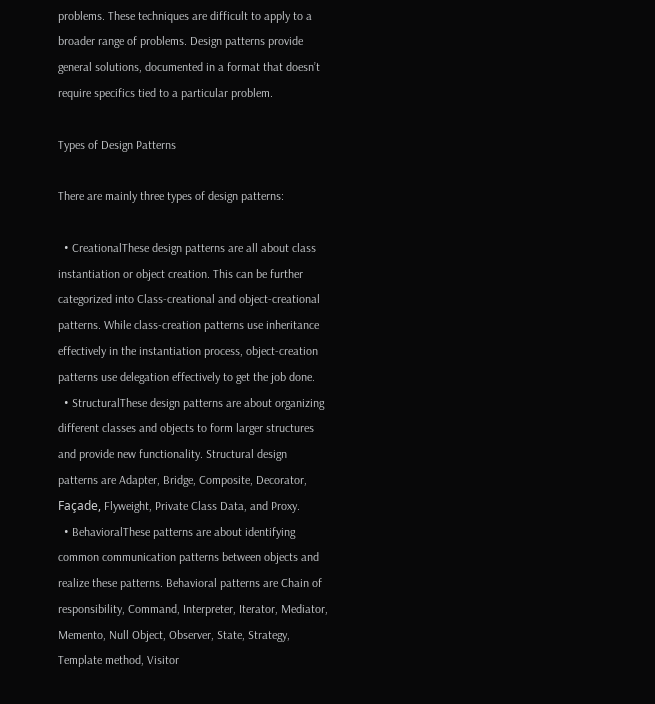problems. These techniques are difficult to apply to a broader range of problems. Design patterns provide general solutions, documented in a format that doesn’t require specifics tied to a particular problem.

Types of Design Patterns

There are mainly three types of design patterns:

  • CreationalThese design patterns are all about class instantiation or object creation. This can be further categorized into Class-creational and object-creational patterns. While class-creation patterns use inheritance effectively in the instantiation process, object-creation patterns use delegation effectively to get the job done.
  • StructuralThese design patterns are about organizing different classes and objects to form larger structures and provide new functionality. Structural design patterns are Adapter, Bridge, Composite, Decorator, Façade, Flyweight, Private Class Data, and Proxy.
  • BehavioralThese patterns are about identifying common communication patterns between objects and realize these patterns. Behavioral patterns are Chain of responsibility, Command, Interpreter, Iterator, Mediator, Memento, Null Object, Observer, State, Strategy, Template method, Visitor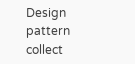Design pattern collect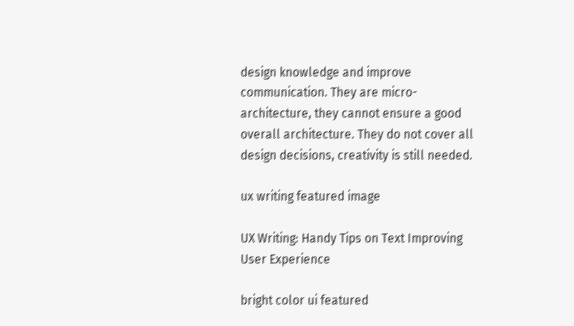design knowledge and improve communication. They are micro-architecture, they cannot ensure a good overall architecture. They do not cover all design decisions, creativity is still needed.

ux writing featured image

UX Writing: Handy Tips on Text Improving User Experience

bright color ui featured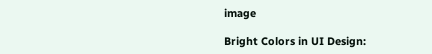image

Bright Colors in UI Design: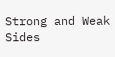Strong and Weak Sides